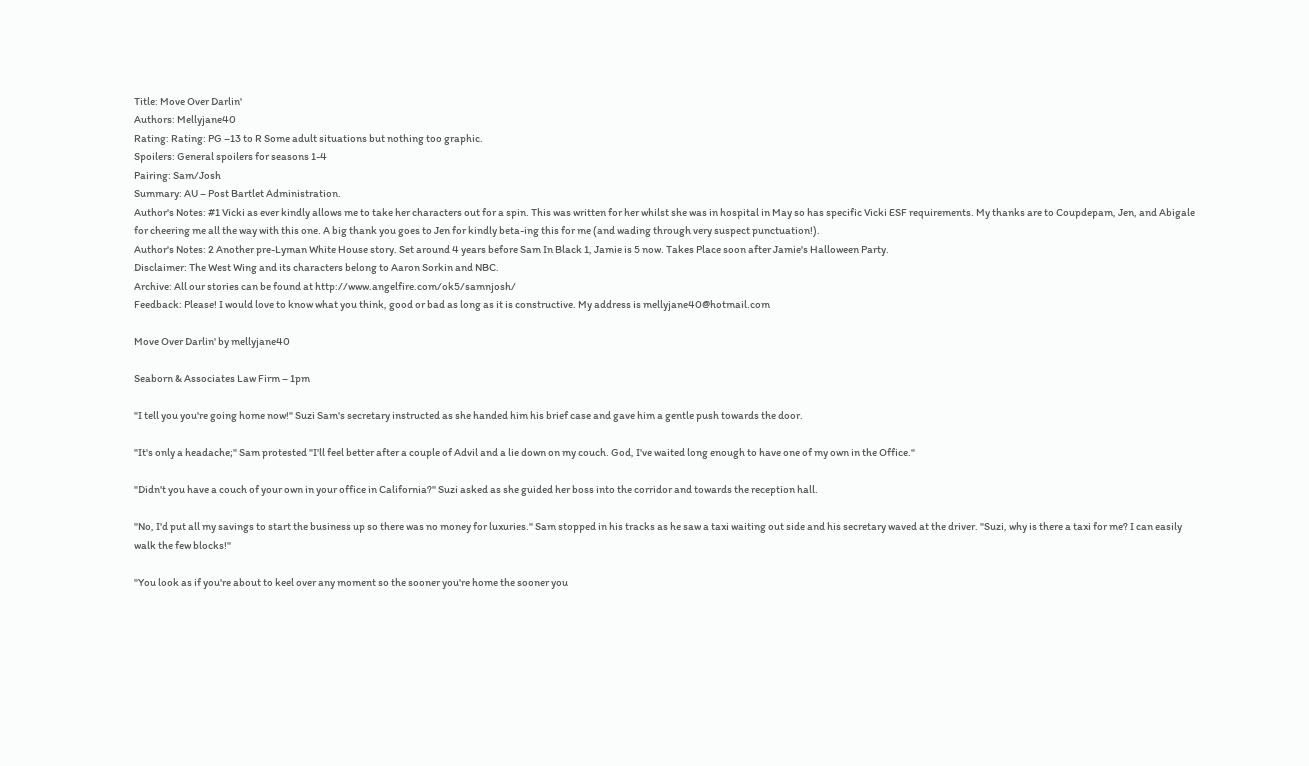Title: Move Over Darlin'
Authors: Mellyjane40
Rating: Rating: PG –13 to R Some adult situations but nothing too graphic.
Spoilers: General spoilers for seasons 1-4
Pairing: Sam/Josh
Summary: AU – Post Bartlet Administration.
Author's Notes: #1 Vicki as ever kindly allows me to take her characters out for a spin. This was written for her whilst she was in hospital in May so has specific Vicki ESF requirements. My thanks are to Coupdepam, Jen, and Abigale for cheering me all the way with this one. A big thank you goes to Jen for kindly beta-ing this for me (and wading through very suspect punctuation!).
Author's Notes: 2 Another pre-Lyman White House story. Set around 4 years before Sam In Black 1, Jamie is 5 now. Takes Place soon after Jamie's Halloween Party.
Disclaimer: The West Wing and its characters belong to Aaron Sorkin and NBC.
Archive: All our stories can be found at http://www.angelfire.com/ok5/samnjosh/
Feedback: Please! I would love to know what you think, good or bad as long as it is constructive. My address is mellyjane40@hotmail.com

Move Over Darlin' by mellyjane40

Seaborn & Associates Law Firm – 1pm

"I tell you you're going home now!" Suzi Sam's secretary instructed as she handed him his brief case and gave him a gentle push towards the door.

"It's only a headache;" Sam protested "I'll feel better after a couple of Advil and a lie down on my couch. God, I've waited long enough to have one of my own in the Office."

"Didn't you have a couch of your own in your office in California?" Suzi asked as she guided her boss into the corridor and towards the reception hall.

"No, I'd put all my savings to start the business up so there was no money for luxuries." Sam stopped in his tracks as he saw a taxi waiting out side and his secretary waved at the driver. "Suzi, why is there a taxi for me? I can easily walk the few blocks!"

"You look as if you're about to keel over any moment so the sooner you're home the sooner you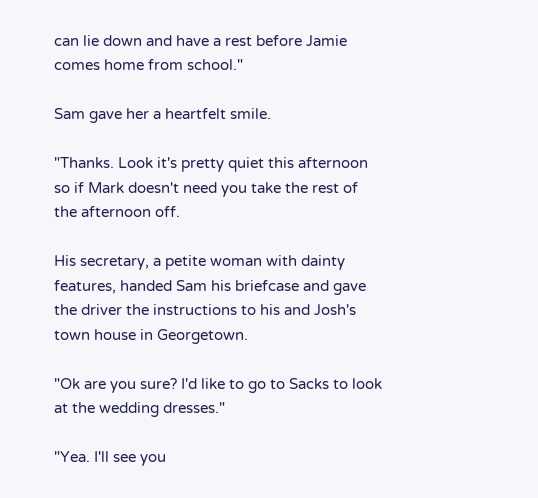can lie down and have a rest before Jamie comes home from school."

Sam gave her a heartfelt smile.

"Thanks. Look it's pretty quiet this afternoon so if Mark doesn't need you take the rest of the afternoon off.

His secretary, a petite woman with dainty features, handed Sam his briefcase and gave the driver the instructions to his and Josh's town house in Georgetown.

"Ok are you sure? I'd like to go to Sacks to look at the wedding dresses."

"Yea. I'll see you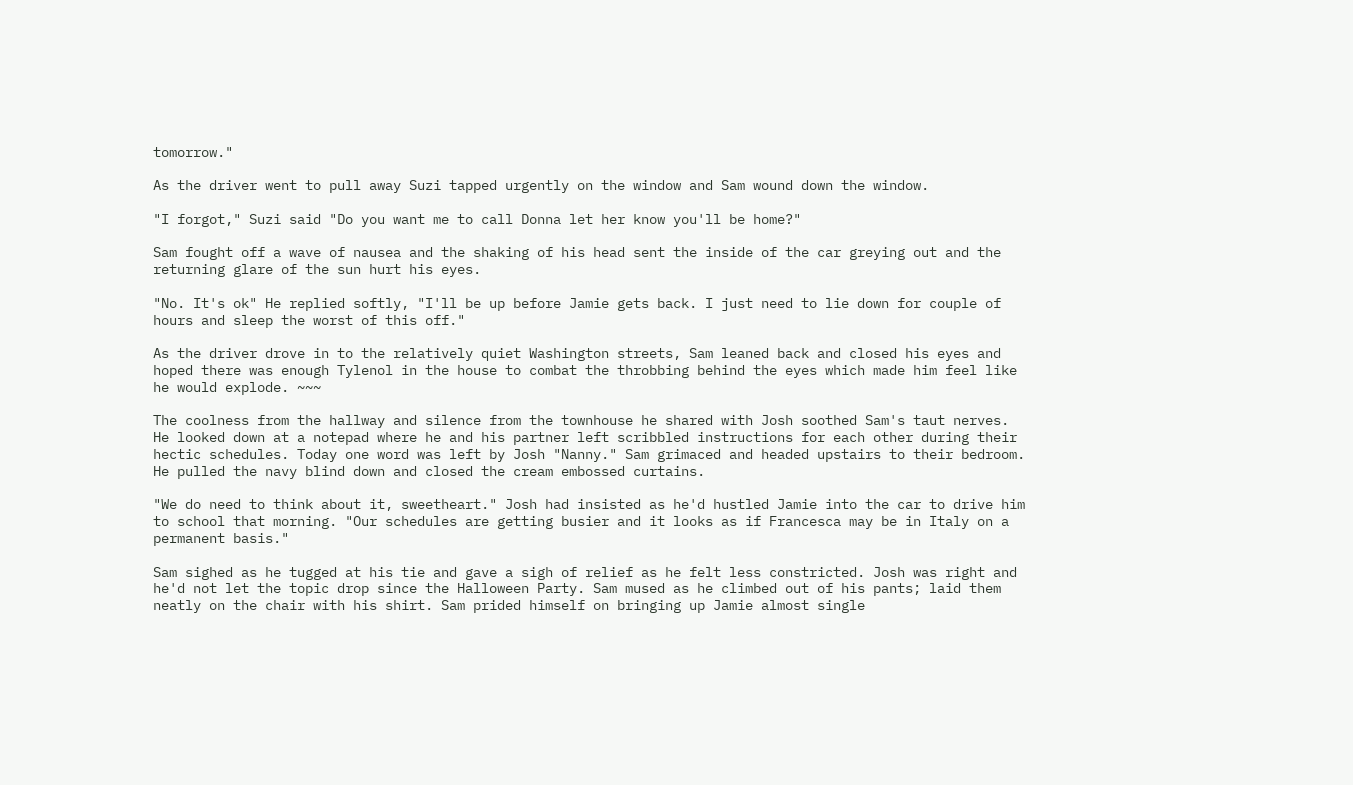tomorrow."

As the driver went to pull away Suzi tapped urgently on the window and Sam wound down the window.

"I forgot," Suzi said "Do you want me to call Donna let her know you'll be home?"

Sam fought off a wave of nausea and the shaking of his head sent the inside of the car greying out and the returning glare of the sun hurt his eyes.

"No. It's ok" He replied softly, "I'll be up before Jamie gets back. I just need to lie down for couple of hours and sleep the worst of this off."

As the driver drove in to the relatively quiet Washington streets, Sam leaned back and closed his eyes and hoped there was enough Tylenol in the house to combat the throbbing behind the eyes which made him feel like he would explode. ~~~

The coolness from the hallway and silence from the townhouse he shared with Josh soothed Sam's taut nerves. He looked down at a notepad where he and his partner left scribbled instructions for each other during their hectic schedules. Today one word was left by Josh "Nanny." Sam grimaced and headed upstairs to their bedroom. He pulled the navy blind down and closed the cream embossed curtains.

"We do need to think about it, sweetheart." Josh had insisted as he'd hustled Jamie into the car to drive him to school that morning. "Our schedules are getting busier and it looks as if Francesca may be in Italy on a permanent basis."

Sam sighed as he tugged at his tie and gave a sigh of relief as he felt less constricted. Josh was right and he'd not let the topic drop since the Halloween Party. Sam mused as he climbed out of his pants; laid them neatly on the chair with his shirt. Sam prided himself on bringing up Jamie almost single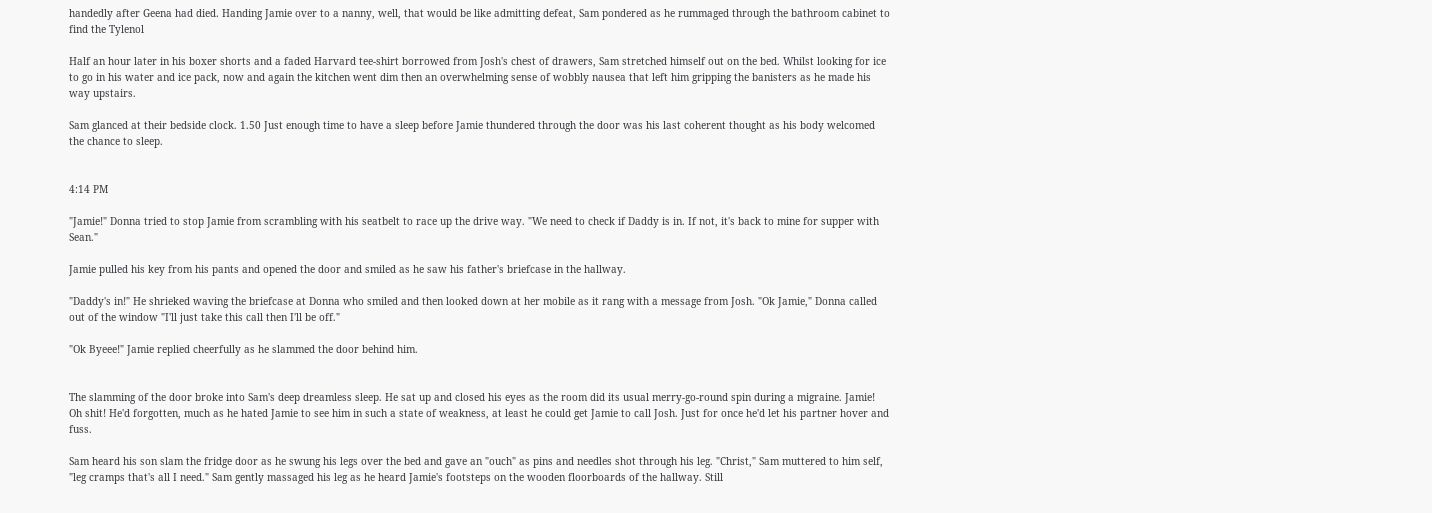handedly after Geena had died. Handing Jamie over to a nanny, well, that would be like admitting defeat, Sam pondered as he rummaged through the bathroom cabinet to find the Tylenol

Half an hour later in his boxer shorts and a faded Harvard tee-shirt borrowed from Josh's chest of drawers, Sam stretched himself out on the bed. Whilst looking for ice to go in his water and ice pack, now and again the kitchen went dim then an overwhelming sense of wobbly nausea that left him gripping the banisters as he made his way upstairs.

Sam glanced at their bedside clock. 1.50 Just enough time to have a sleep before Jamie thundered through the door was his last coherent thought as his body welcomed the chance to sleep.


4:14 PM

"Jamie!" Donna tried to stop Jamie from scrambling with his seatbelt to race up the drive way. "We need to check if Daddy is in. If not, it's back to mine for supper with Sean."

Jamie pulled his key from his pants and opened the door and smiled as he saw his father's briefcase in the hallway.

"Daddy's in!" He shrieked waving the briefcase at Donna who smiled and then looked down at her mobile as it rang with a message from Josh. "Ok Jamie," Donna called out of the window "I'll just take this call then I'll be off."

"Ok Byeee!" Jamie replied cheerfully as he slammed the door behind him.


The slamming of the door broke into Sam's deep dreamless sleep. He sat up and closed his eyes as the room did its usual merry-go-round spin during a migraine. Jamie! Oh shit! He'd forgotten, much as he hated Jamie to see him in such a state of weakness, at least he could get Jamie to call Josh. Just for once he'd let his partner hover and fuss.

Sam heard his son slam the fridge door as he swung his legs over the bed and gave an "ouch" as pins and needles shot through his leg. "Christ," Sam muttered to him self, "leg cramps that's all I need." Sam gently massaged his leg as he heard Jamie's footsteps on the wooden floorboards of the hallway. Still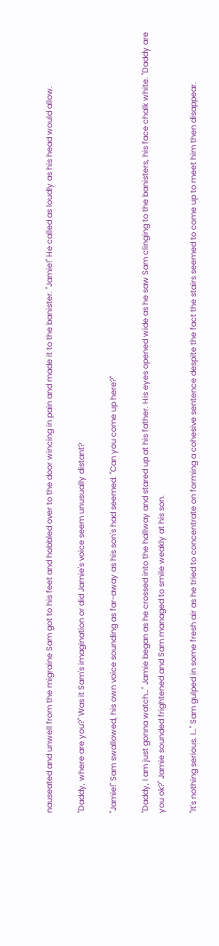nauseated and unwell from the migraine Sam got to his feet and hobbled over to the door wincing in pain and made it to the banister. "Jamie!" He called as loudly as his head would allow.

"Daddy, where are you?" Was it Sam's imagination or did Jamie's voice seem unusually distant?

"Jamie!" Sam swallowed, his own voice sounding as far-away as his son's had seemed. "Can you come up here?"

"Daddy, I am just gonna watch…" Jamie began as he crossed into the hallway and stared up at his father. His eyes opened wide as he saw Sam clinging to the banisters, his face chalk white. "Daddy are you ok?" Jamie sounded frightened and Sam managed to smile weakly at his son.

"It's nothing serious. I…" Sam gulped in some fresh air as he tried to concentrate on forming a cohesive sentence despite the fact the stairs seemed to come up to meet him then disappear.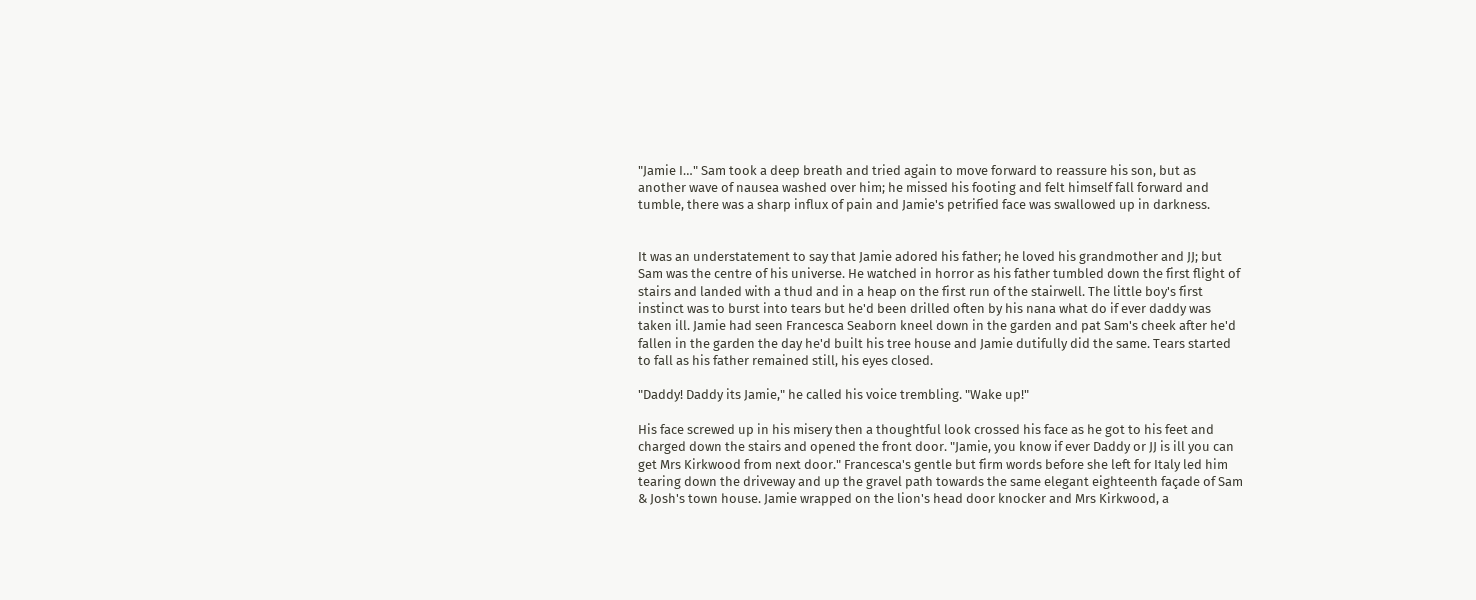"Jamie I…" Sam took a deep breath and tried again to move forward to reassure his son, but as another wave of nausea washed over him; he missed his footing and felt himself fall forward and tumble, there was a sharp influx of pain and Jamie's petrified face was swallowed up in darkness.


It was an understatement to say that Jamie adored his father; he loved his grandmother and JJ; but Sam was the centre of his universe. He watched in horror as his father tumbled down the first flight of stairs and landed with a thud and in a heap on the first run of the stairwell. The little boy's first instinct was to burst into tears but he'd been drilled often by his nana what do if ever daddy was taken ill. Jamie had seen Francesca Seaborn kneel down in the garden and pat Sam's cheek after he'd fallen in the garden the day he'd built his tree house and Jamie dutifully did the same. Tears started to fall as his father remained still, his eyes closed.

"Daddy! Daddy its Jamie," he called his voice trembling. "Wake up!"

His face screwed up in his misery then a thoughtful look crossed his face as he got to his feet and charged down the stairs and opened the front door. "Jamie, you know if ever Daddy or JJ is ill you can get Mrs Kirkwood from next door." Francesca's gentle but firm words before she left for Italy led him tearing down the driveway and up the gravel path towards the same elegant eighteenth façade of Sam & Josh's town house. Jamie wrapped on the lion's head door knocker and Mrs Kirkwood, a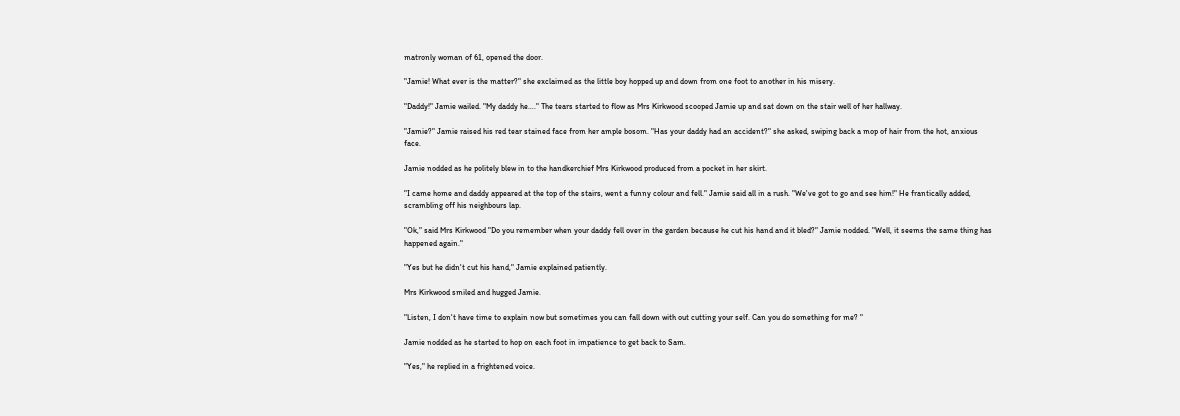matronly woman of 61, opened the door.

"Jamie! What ever is the matter?" she exclaimed as the little boy hopped up and down from one foot to another in his misery.

"Daddy!" Jamie wailed. "My daddy he…." The tears started to flow as Mrs Kirkwood scooped Jamie up and sat down on the stair well of her hallway.

"Jamie?" Jamie raised his red tear stained face from her ample bosom. "Has your daddy had an accident?" she asked, swiping back a mop of hair from the hot, anxious face.

Jamie nodded as he politely blew in to the handkerchief Mrs Kirkwood produced from a pocket in her skirt.

"I came home and daddy appeared at the top of the stairs, went a funny colour and fell." Jamie said all in a rush. "We've got to go and see him!" He frantically added, scrambling off his neighbours lap.

"Ok," said Mrs Kirkwood "Do you remember when your daddy fell over in the garden because he cut his hand and it bled?" Jamie nodded. "Well, it seems the same thing has happened again."

"Yes but he didn't cut his hand," Jamie explained patiently.

Mrs Kirkwood smiled and hugged Jamie.

"Listen, I don't have time to explain now but sometimes you can fall down with out cutting your self. Can you do something for me? "

Jamie nodded as he started to hop on each foot in impatience to get back to Sam.

"Yes," he replied in a frightened voice.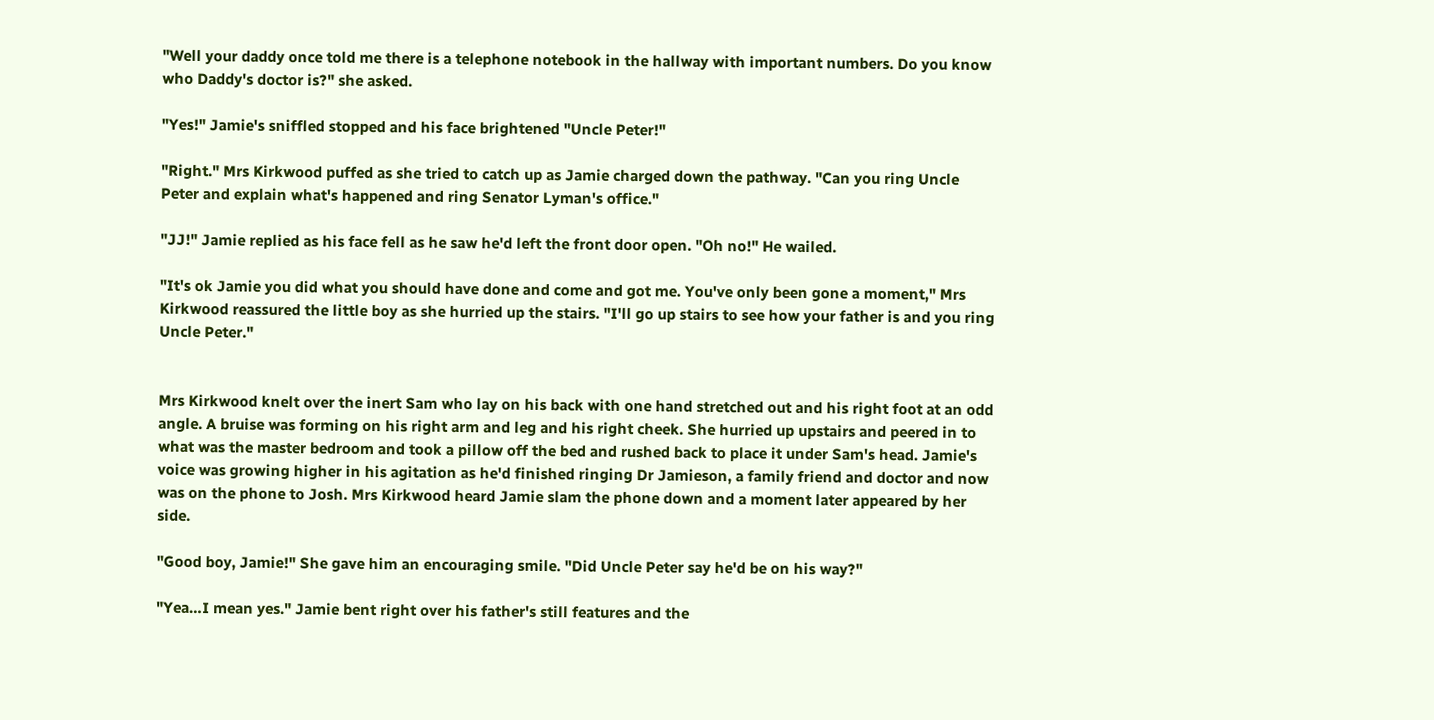"Well your daddy once told me there is a telephone notebook in the hallway with important numbers. Do you know who Daddy's doctor is?" she asked.

"Yes!" Jamie's sniffled stopped and his face brightened "Uncle Peter!"

"Right." Mrs Kirkwood puffed as she tried to catch up as Jamie charged down the pathway. "Can you ring Uncle Peter and explain what's happened and ring Senator Lyman's office."

"JJ!" Jamie replied as his face fell as he saw he'd left the front door open. "Oh no!" He wailed.

"It's ok Jamie you did what you should have done and come and got me. You've only been gone a moment," Mrs Kirkwood reassured the little boy as she hurried up the stairs. "I'll go up stairs to see how your father is and you ring Uncle Peter."


Mrs Kirkwood knelt over the inert Sam who lay on his back with one hand stretched out and his right foot at an odd angle. A bruise was forming on his right arm and leg and his right cheek. She hurried up upstairs and peered in to what was the master bedroom and took a pillow off the bed and rushed back to place it under Sam's head. Jamie's voice was growing higher in his agitation as he'd finished ringing Dr Jamieson, a family friend and doctor and now was on the phone to Josh. Mrs Kirkwood heard Jamie slam the phone down and a moment later appeared by her side.

"Good boy, Jamie!" She gave him an encouraging smile. "Did Uncle Peter say he'd be on his way?"

"Yea…I mean yes." Jamie bent right over his father's still features and the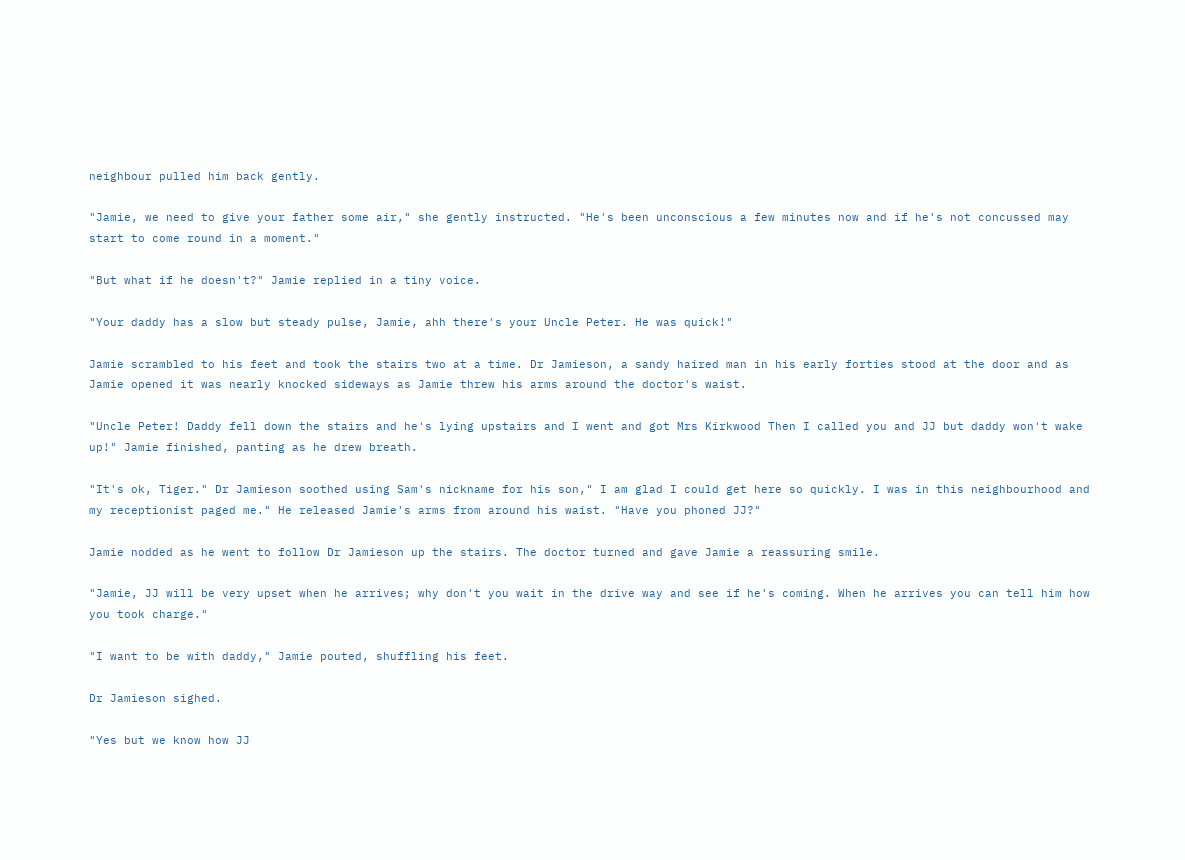neighbour pulled him back gently.

"Jamie, we need to give your father some air," she gently instructed. "He's been unconscious a few minutes now and if he's not concussed may start to come round in a moment."

"But what if he doesn't?" Jamie replied in a tiny voice.

"Your daddy has a slow but steady pulse, Jamie, ahh there's your Uncle Peter. He was quick!"

Jamie scrambled to his feet and took the stairs two at a time. Dr Jamieson, a sandy haired man in his early forties stood at the door and as Jamie opened it was nearly knocked sideways as Jamie threw his arms around the doctor's waist.

"Uncle Peter! Daddy fell down the stairs and he's lying upstairs and I went and got Mrs Kirkwood Then I called you and JJ but daddy won't wake up!" Jamie finished, panting as he drew breath.

"It's ok, Tiger." Dr Jamieson soothed using Sam's nickname for his son," I am glad I could get here so quickly. I was in this neighbourhood and my receptionist paged me." He released Jamie's arms from around his waist. "Have you phoned JJ?"

Jamie nodded as he went to follow Dr Jamieson up the stairs. The doctor turned and gave Jamie a reassuring smile.

"Jamie, JJ will be very upset when he arrives; why don't you wait in the drive way and see if he's coming. When he arrives you can tell him how you took charge."

"I want to be with daddy," Jamie pouted, shuffling his feet.

Dr Jamieson sighed.

"Yes but we know how JJ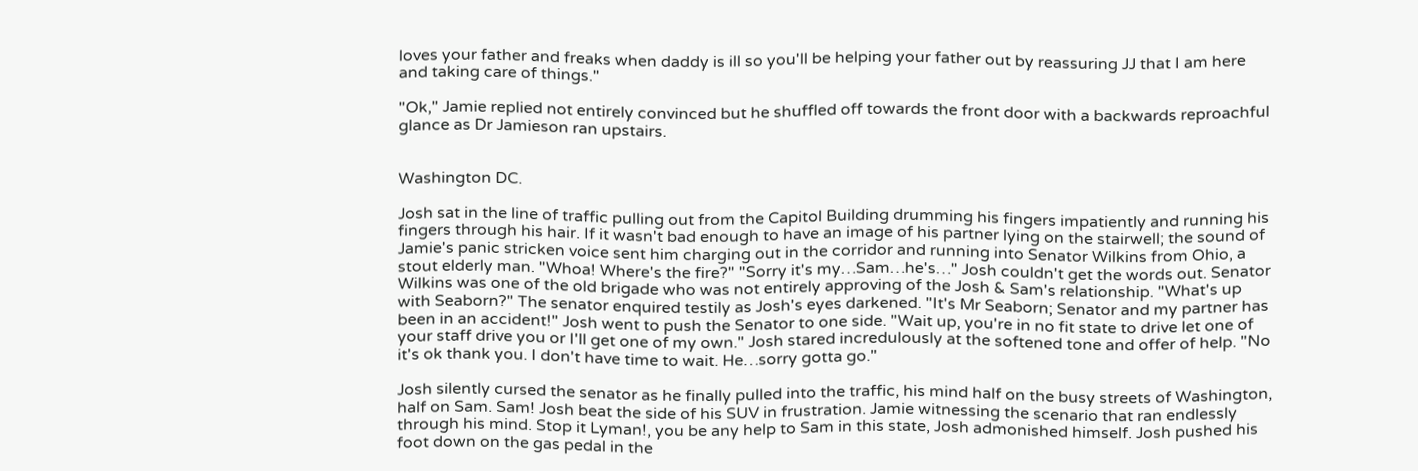loves your father and freaks when daddy is ill so you'll be helping your father out by reassuring JJ that I am here and taking care of things."

"Ok," Jamie replied not entirely convinced but he shuffled off towards the front door with a backwards reproachful glance as Dr Jamieson ran upstairs.


Washington DC.

Josh sat in the line of traffic pulling out from the Capitol Building drumming his fingers impatiently and running his fingers through his hair. If it wasn't bad enough to have an image of his partner lying on the stairwell; the sound of Jamie's panic stricken voice sent him charging out in the corridor and running into Senator Wilkins from Ohio, a stout elderly man. "Whoa! Where's the fire?" "Sorry it's my…Sam…he's…" Josh couldn't get the words out. Senator Wilkins was one of the old brigade who was not entirely approving of the Josh & Sam's relationship. "What's up with Seaborn?" The senator enquired testily as Josh's eyes darkened. "It's Mr Seaborn; Senator and my partner has been in an accident!" Josh went to push the Senator to one side. "Wait up, you're in no fit state to drive let one of your staff drive you or I'll get one of my own." Josh stared incredulously at the softened tone and offer of help. "No it's ok thank you. I don't have time to wait. He…sorry gotta go."

Josh silently cursed the senator as he finally pulled into the traffic, his mind half on the busy streets of Washington, half on Sam. Sam! Josh beat the side of his SUV in frustration. Jamie witnessing the scenario that ran endlessly through his mind. Stop it Lyman!, you be any help to Sam in this state, Josh admonished himself. Josh pushed his foot down on the gas pedal in the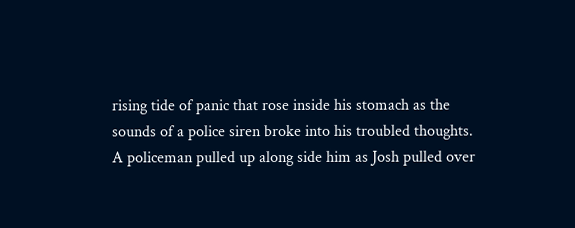rising tide of panic that rose inside his stomach as the sounds of a police siren broke into his troubled thoughts. A policeman pulled up along side him as Josh pulled over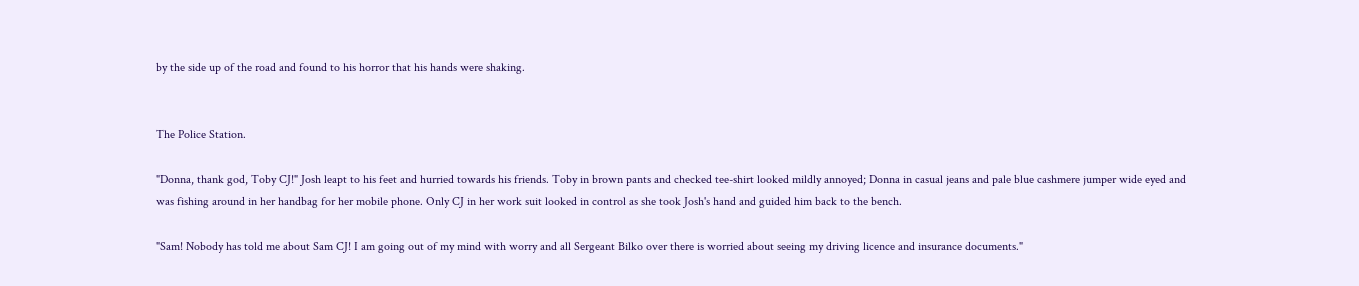by the side up of the road and found to his horror that his hands were shaking.


The Police Station.

"Donna, thank god, Toby CJ!" Josh leapt to his feet and hurried towards his friends. Toby in brown pants and checked tee-shirt looked mildly annoyed; Donna in casual jeans and pale blue cashmere jumper wide eyed and was fishing around in her handbag for her mobile phone. Only CJ in her work suit looked in control as she took Josh's hand and guided him back to the bench.

"Sam! Nobody has told me about Sam CJ! I am going out of my mind with worry and all Sergeant Bilko over there is worried about seeing my driving licence and insurance documents."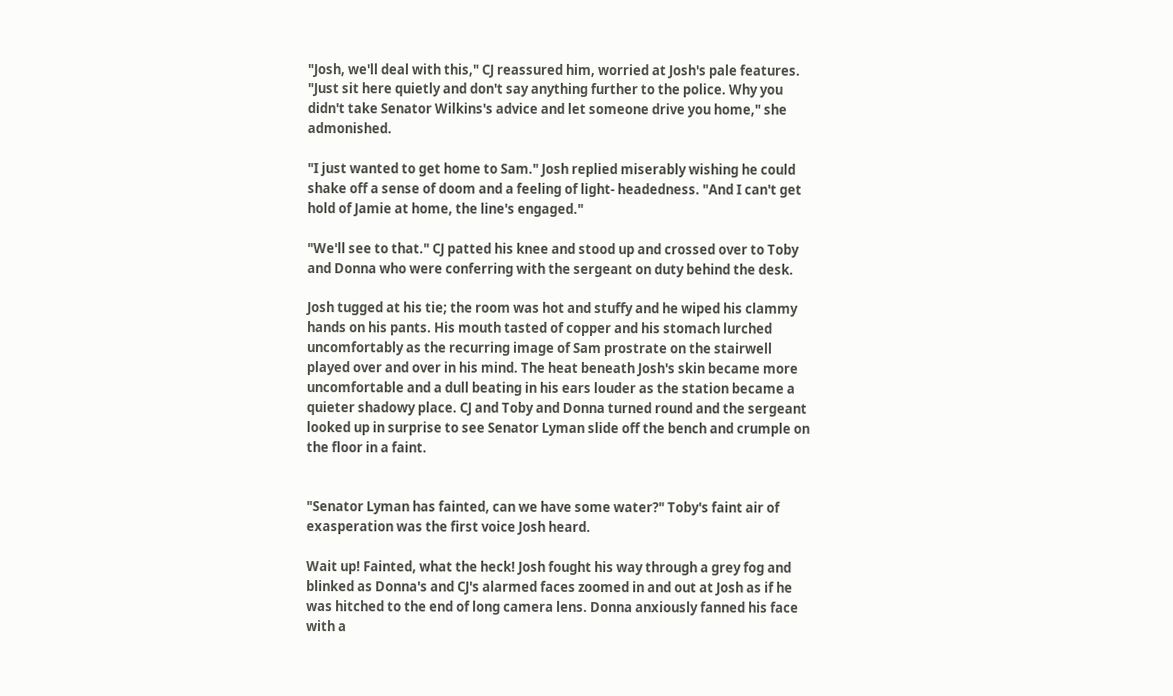"Josh, we'll deal with this," CJ reassured him, worried at Josh's pale features. "Just sit here quietly and don't say anything further to the police. Why you didn't take Senator Wilkins's advice and let someone drive you home," she admonished.

"I just wanted to get home to Sam." Josh replied miserably wishing he could shake off a sense of doom and a feeling of light- headedness. "And I can't get hold of Jamie at home, the line's engaged."

"We'll see to that." CJ patted his knee and stood up and crossed over to Toby and Donna who were conferring with the sergeant on duty behind the desk.

Josh tugged at his tie; the room was hot and stuffy and he wiped his clammy hands on his pants. His mouth tasted of copper and his stomach lurched uncomfortably as the recurring image of Sam prostrate on the stairwell played over and over in his mind. The heat beneath Josh's skin became more uncomfortable and a dull beating in his ears louder as the station became a quieter shadowy place. CJ and Toby and Donna turned round and the sergeant looked up in surprise to see Senator Lyman slide off the bench and crumple on the floor in a faint.


"Senator Lyman has fainted, can we have some water?" Toby's faint air of exasperation was the first voice Josh heard.

Wait up! Fainted, what the heck! Josh fought his way through a grey fog and blinked as Donna's and CJ's alarmed faces zoomed in and out at Josh as if he was hitched to the end of long camera lens. Donna anxiously fanned his face with a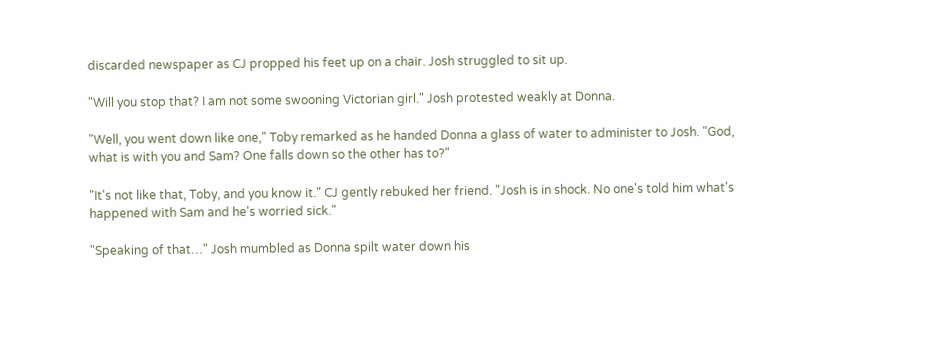discarded newspaper as CJ propped his feet up on a chair. Josh struggled to sit up.

"Will you stop that? I am not some swooning Victorian girl." Josh protested weakly at Donna.

"Well, you went down like one," Toby remarked as he handed Donna a glass of water to administer to Josh. "God, what is with you and Sam? One falls down so the other has to?"

"It's not like that, Toby, and you know it." CJ gently rebuked her friend. "Josh is in shock. No one's told him what's happened with Sam and he's worried sick."

"Speaking of that…" Josh mumbled as Donna spilt water down his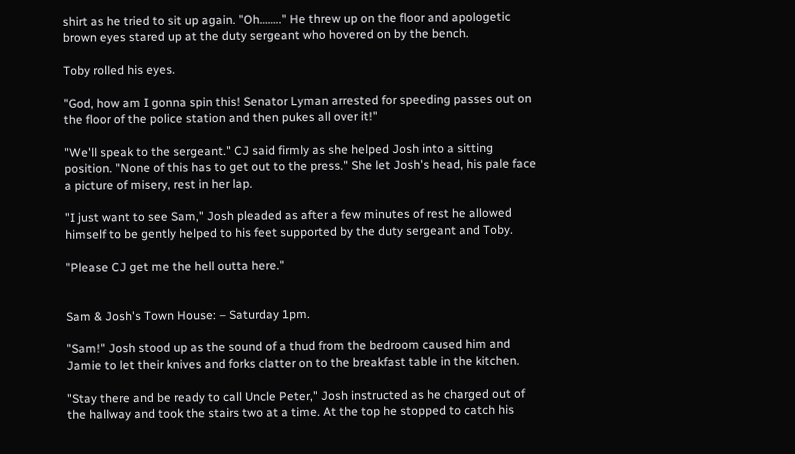shirt as he tried to sit up again. "Oh…….." He threw up on the floor and apologetic brown eyes stared up at the duty sergeant who hovered on by the bench.

Toby rolled his eyes.

"God, how am I gonna spin this! Senator Lyman arrested for speeding passes out on the floor of the police station and then pukes all over it!"

"We'll speak to the sergeant." CJ said firmly as she helped Josh into a sitting position. "None of this has to get out to the press." She let Josh's head, his pale face a picture of misery, rest in her lap.

"I just want to see Sam," Josh pleaded as after a few minutes of rest he allowed himself to be gently helped to his feet supported by the duty sergeant and Toby.

"Please CJ get me the hell outta here."


Sam & Josh's Town House: – Saturday 1pm.

"Sam!" Josh stood up as the sound of a thud from the bedroom caused him and Jamie to let their knives and forks clatter on to the breakfast table in the kitchen.

"Stay there and be ready to call Uncle Peter," Josh instructed as he charged out of the hallway and took the stairs two at a time. At the top he stopped to catch his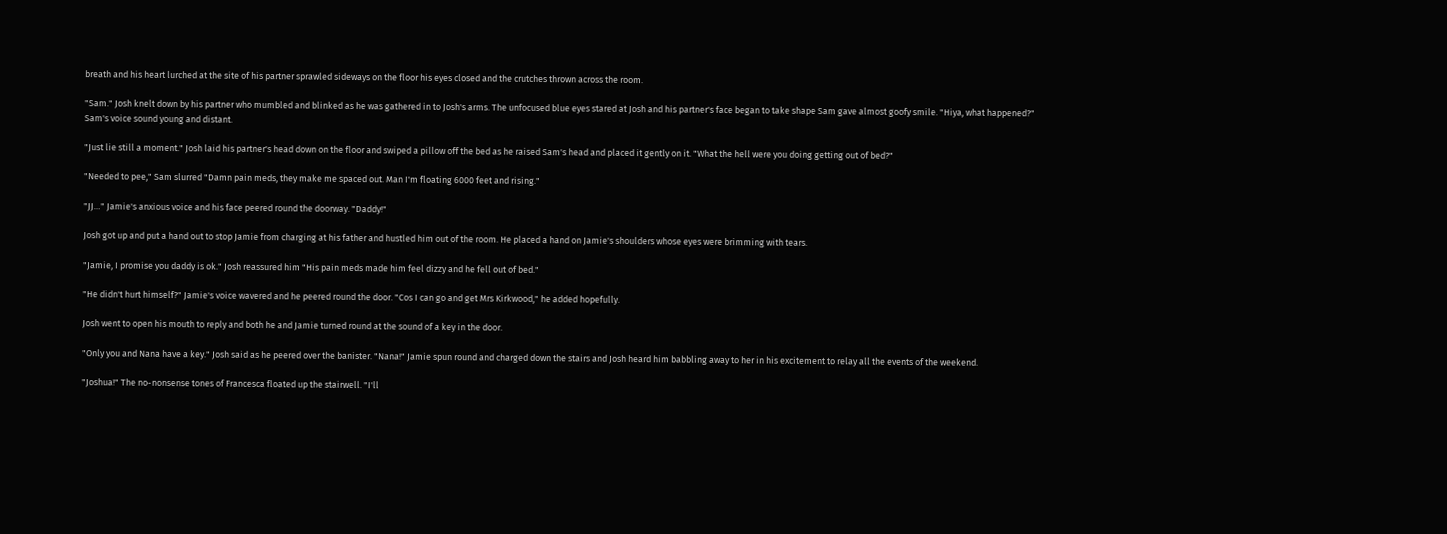breath and his heart lurched at the site of his partner sprawled sideways on the floor his eyes closed and the crutches thrown across the room.

"Sam." Josh knelt down by his partner who mumbled and blinked as he was gathered in to Josh's arms. The unfocused blue eyes stared at Josh and his partner's face began to take shape Sam gave almost goofy smile. "Hiya, what happened?" Sam's voice sound young and distant.

"Just lie still a moment." Josh laid his partner's head down on the floor and swiped a pillow off the bed as he raised Sam's head and placed it gently on it. "What the hell were you doing getting out of bed?"

"Needed to pee," Sam slurred "Damn pain meds, they make me spaced out. Man I'm floating 6000 feet and rising."

"JJ…" Jamie's anxious voice and his face peered round the doorway. "Daddy!"

Josh got up and put a hand out to stop Jamie from charging at his father and hustled him out of the room. He placed a hand on Jamie's shoulders whose eyes were brimming with tears.

"Jamie, I promise you daddy is ok." Josh reassured him "His pain meds made him feel dizzy and he fell out of bed."

"He didn't hurt himself?" Jamie's voice wavered and he peered round the door. "Cos I can go and get Mrs Kirkwood," he added hopefully.

Josh went to open his mouth to reply and both he and Jamie turned round at the sound of a key in the door.

"Only you and Nana have a key." Josh said as he peered over the banister. "Nana!" Jamie spun round and charged down the stairs and Josh heard him babbling away to her in his excitement to relay all the events of the weekend.

"Joshua!" The no-nonsense tones of Francesca floated up the stairwell. "I'll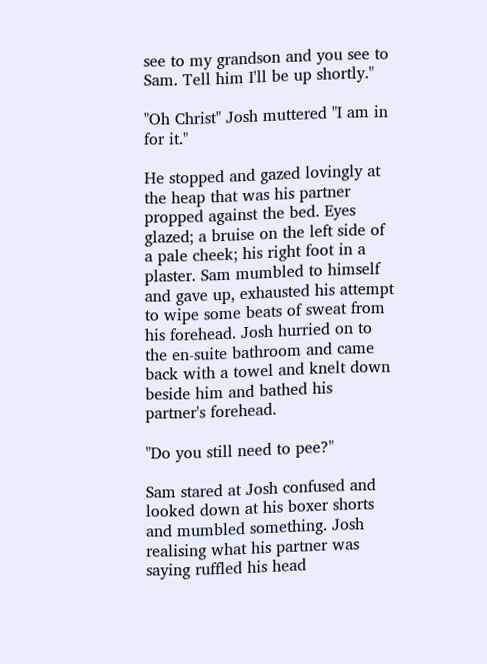see to my grandson and you see to Sam. Tell him I'll be up shortly."

"Oh Christ" Josh muttered "I am in for it."

He stopped and gazed lovingly at the heap that was his partner propped against the bed. Eyes glazed; a bruise on the left side of a pale cheek; his right foot in a plaster. Sam mumbled to himself and gave up, exhausted his attempt to wipe some beats of sweat from his forehead. Josh hurried on to the en-suite bathroom and came back with a towel and knelt down beside him and bathed his partner's forehead.

"Do you still need to pee?"

Sam stared at Josh confused and looked down at his boxer shorts and mumbled something. Josh realising what his partner was saying ruffled his head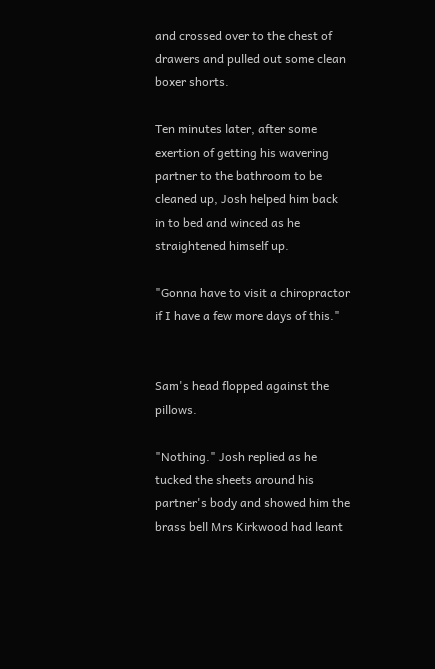and crossed over to the chest of drawers and pulled out some clean boxer shorts.

Ten minutes later, after some exertion of getting his wavering partner to the bathroom to be cleaned up, Josh helped him back in to bed and winced as he straightened himself up.

"Gonna have to visit a chiropractor if I have a few more days of this."


Sam's head flopped against the pillows.

"Nothing." Josh replied as he tucked the sheets around his partner's body and showed him the brass bell Mrs Kirkwood had leant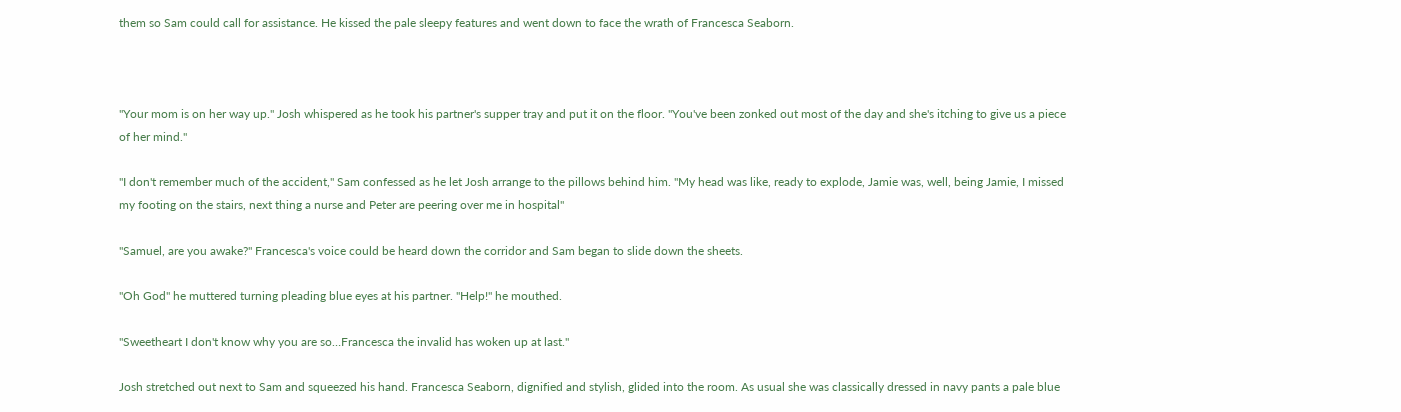them so Sam could call for assistance. He kissed the pale sleepy features and went down to face the wrath of Francesca Seaborn.



"Your mom is on her way up." Josh whispered as he took his partner's supper tray and put it on the floor. "You've been zonked out most of the day and she's itching to give us a piece of her mind."

"I don't remember much of the accident," Sam confessed as he let Josh arrange to the pillows behind him. "My head was like, ready to explode, Jamie was, well, being Jamie, I missed my footing on the stairs, next thing a nurse and Peter are peering over me in hospital"

"Samuel, are you awake?" Francesca's voice could be heard down the corridor and Sam began to slide down the sheets.

"Oh God" he muttered turning pleading blue eyes at his partner. "Help!" he mouthed.

"Sweetheart I don't know why you are so…Francesca the invalid has woken up at last."

Josh stretched out next to Sam and squeezed his hand. Francesca Seaborn, dignified and stylish, glided into the room. As usual she was classically dressed in navy pants a pale blue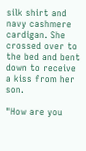silk shirt and navy cashmere cardigan. She crossed over to the bed and bent down to receive a kiss from her son.

"How are you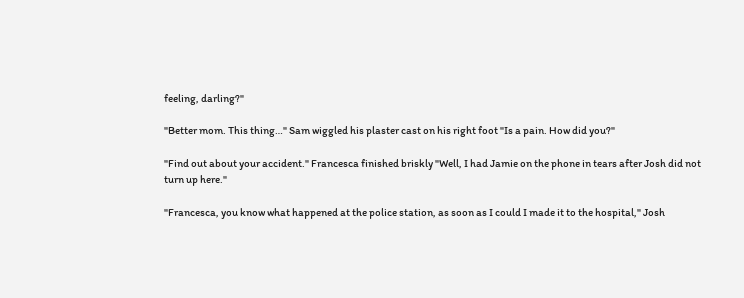feeling, darling?"

"Better mom. This thing…" Sam wiggled his plaster cast on his right foot "Is a pain. How did you?"

"Find out about your accident." Francesca finished briskly "Well, I had Jamie on the phone in tears after Josh did not turn up here."

"Francesca, you know what happened at the police station, as soon as I could I made it to the hospital," Josh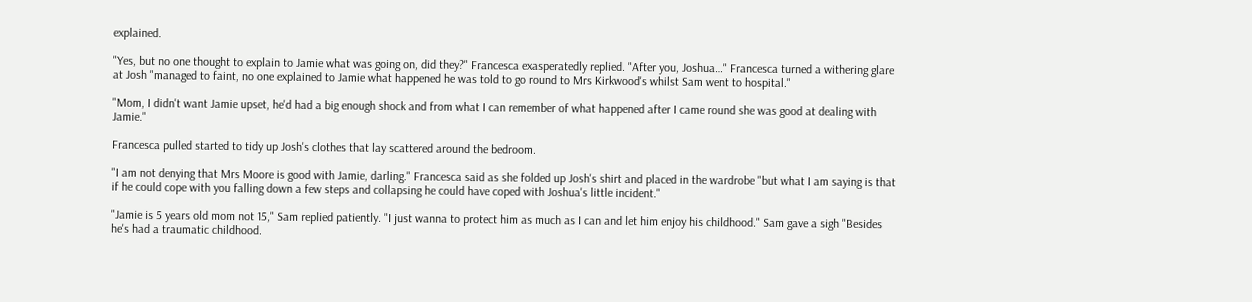explained.

"Yes, but no one thought to explain to Jamie what was going on, did they?" Francesca exasperatedly replied. "After you, Joshua…" Francesca turned a withering glare at Josh "managed to faint, no one explained to Jamie what happened he was told to go round to Mrs Kirkwood's whilst Sam went to hospital."

"Mom, I didn't want Jamie upset, he'd had a big enough shock and from what I can remember of what happened after I came round she was good at dealing with Jamie."

Francesca pulled started to tidy up Josh's clothes that lay scattered around the bedroom.

"I am not denying that Mrs Moore is good with Jamie, darling." Francesca said as she folded up Josh's shirt and placed in the wardrobe "but what I am saying is that if he could cope with you falling down a few steps and collapsing he could have coped with Joshua's little incident."

"Jamie is 5 years old mom not 15," Sam replied patiently. "I just wanna to protect him as much as I can and let him enjoy his childhood." Sam gave a sigh "Besides he's had a traumatic childhood.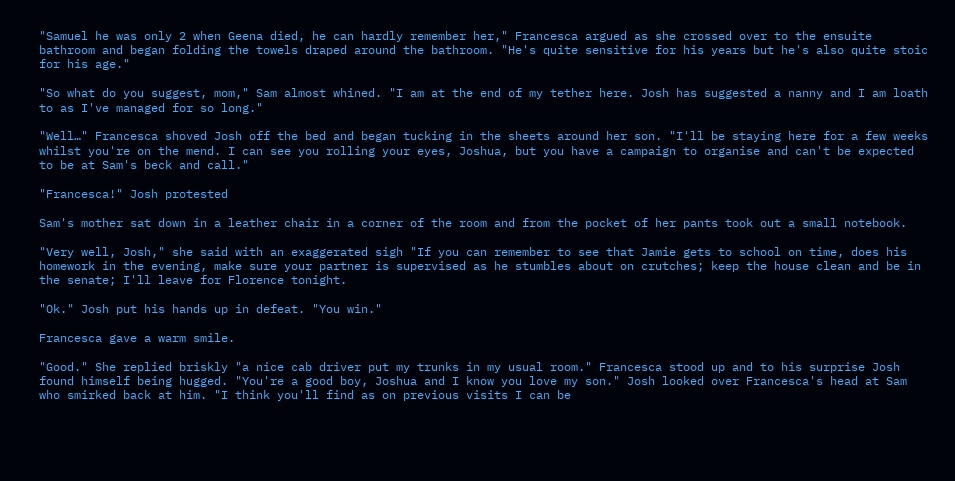"Samuel he was only 2 when Geena died, he can hardly remember her," Francesca argued as she crossed over to the ensuite bathroom and began folding the towels draped around the bathroom. "He's quite sensitive for his years but he's also quite stoic for his age."

"So what do you suggest, mom," Sam almost whined. "I am at the end of my tether here. Josh has suggested a nanny and I am loath to as I've managed for so long."

"Well…" Francesca shoved Josh off the bed and began tucking in the sheets around her son. "I'll be staying here for a few weeks whilst you're on the mend. I can see you rolling your eyes, Joshua, but you have a campaign to organise and can't be expected to be at Sam's beck and call."

"Francesca!" Josh protested

Sam's mother sat down in a leather chair in a corner of the room and from the pocket of her pants took out a small notebook.

"Very well, Josh," she said with an exaggerated sigh "If you can remember to see that Jamie gets to school on time, does his homework in the evening, make sure your partner is supervised as he stumbles about on crutches; keep the house clean and be in the senate; I'll leave for Florence tonight.

"Ok." Josh put his hands up in defeat. "You win."

Francesca gave a warm smile.

"Good." She replied briskly "a nice cab driver put my trunks in my usual room." Francesca stood up and to his surprise Josh found himself being hugged. "You're a good boy, Joshua and I know you love my son." Josh looked over Francesca's head at Sam who smirked back at him. "I think you'll find as on previous visits I can be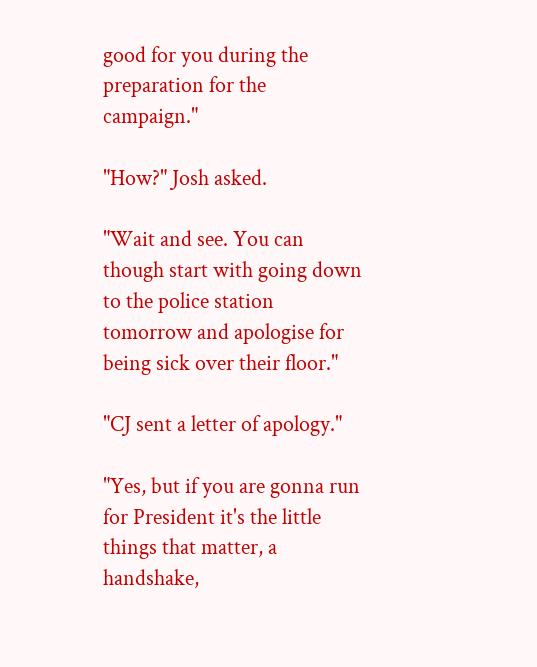good for you during the preparation for the campaign."

"How?" Josh asked.

"Wait and see. You can though start with going down to the police station tomorrow and apologise for being sick over their floor."

"CJ sent a letter of apology."

"Yes, but if you are gonna run for President it's the little things that matter, a handshake,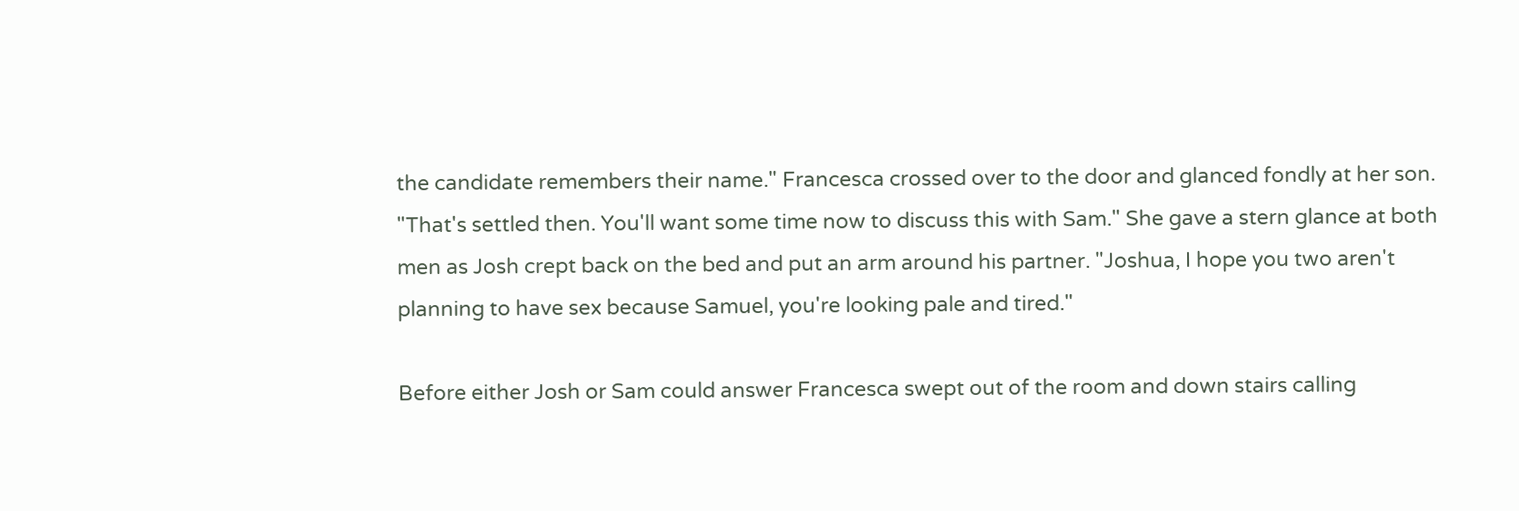the candidate remembers their name." Francesca crossed over to the door and glanced fondly at her son. "That's settled then. You'll want some time now to discuss this with Sam." She gave a stern glance at both men as Josh crept back on the bed and put an arm around his partner. "Joshua, I hope you two aren't planning to have sex because Samuel, you're looking pale and tired."

Before either Josh or Sam could answer Francesca swept out of the room and down stairs calling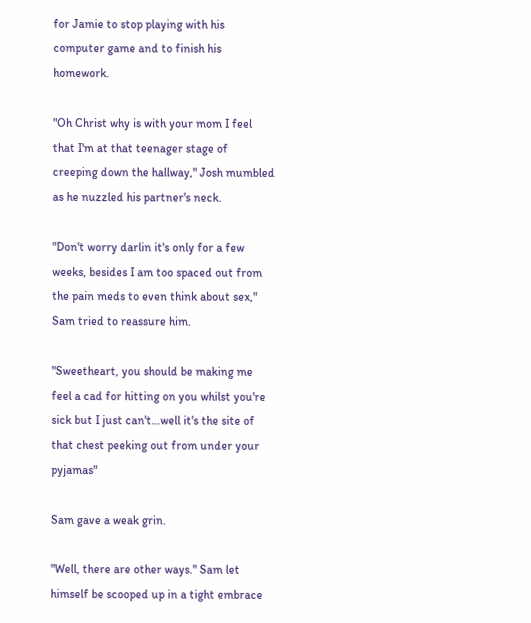for Jamie to stop playing with his computer game and to finish his homework.

"Oh Christ why is with your mom I feel that I'm at that teenager stage of creeping down the hallway," Josh mumbled as he nuzzled his partner's neck.

"Don't worry darlin it's only for a few weeks, besides I am too spaced out from the pain meds to even think about sex," Sam tried to reassure him.

"Sweetheart, you should be making me feel a cad for hitting on you whilst you're sick but I just can't…well it's the site of that chest peeking out from under your pyjamas"

Sam gave a weak grin.

"Well, there are other ways." Sam let himself be scooped up in a tight embrace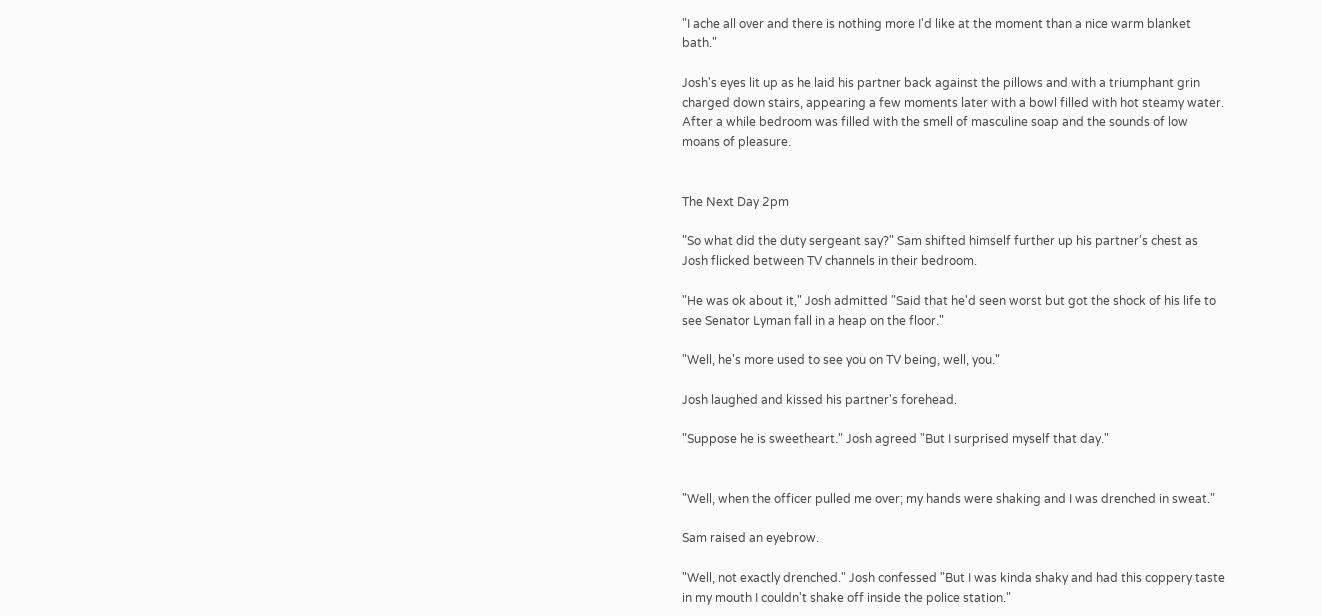"I ache all over and there is nothing more I'd like at the moment than a nice warm blanket bath."

Josh's eyes lit up as he laid his partner back against the pillows and with a triumphant grin charged down stairs, appearing a few moments later with a bowl filled with hot steamy water. After a while bedroom was filled with the smell of masculine soap and the sounds of low moans of pleasure.


The Next Day 2pm

"So what did the duty sergeant say?" Sam shifted himself further up his partner's chest as Josh flicked between TV channels in their bedroom.

"He was ok about it," Josh admitted "Said that he'd seen worst but got the shock of his life to see Senator Lyman fall in a heap on the floor."

"Well, he's more used to see you on TV being, well, you."

Josh laughed and kissed his partner's forehead.

"Suppose he is sweetheart." Josh agreed "But I surprised myself that day."


"Well, when the officer pulled me over; my hands were shaking and I was drenched in sweat."

Sam raised an eyebrow.

"Well, not exactly drenched." Josh confessed "But I was kinda shaky and had this coppery taste in my mouth I couldn't shake off inside the police station."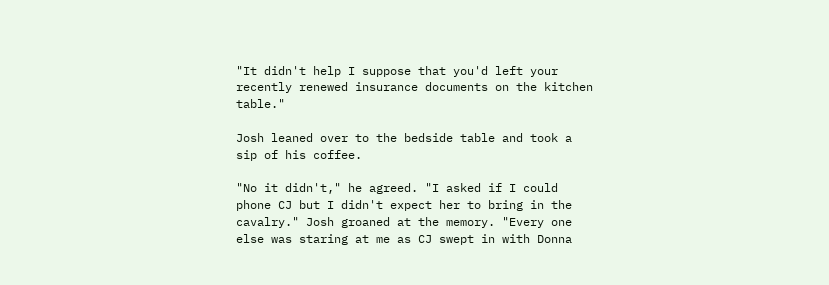"It didn't help I suppose that you'd left your recently renewed insurance documents on the kitchen table."

Josh leaned over to the bedside table and took a sip of his coffee.

"No it didn't," he agreed. "I asked if I could phone CJ but I didn't expect her to bring in the cavalry." Josh groaned at the memory. "Every one else was staring at me as CJ swept in with Donna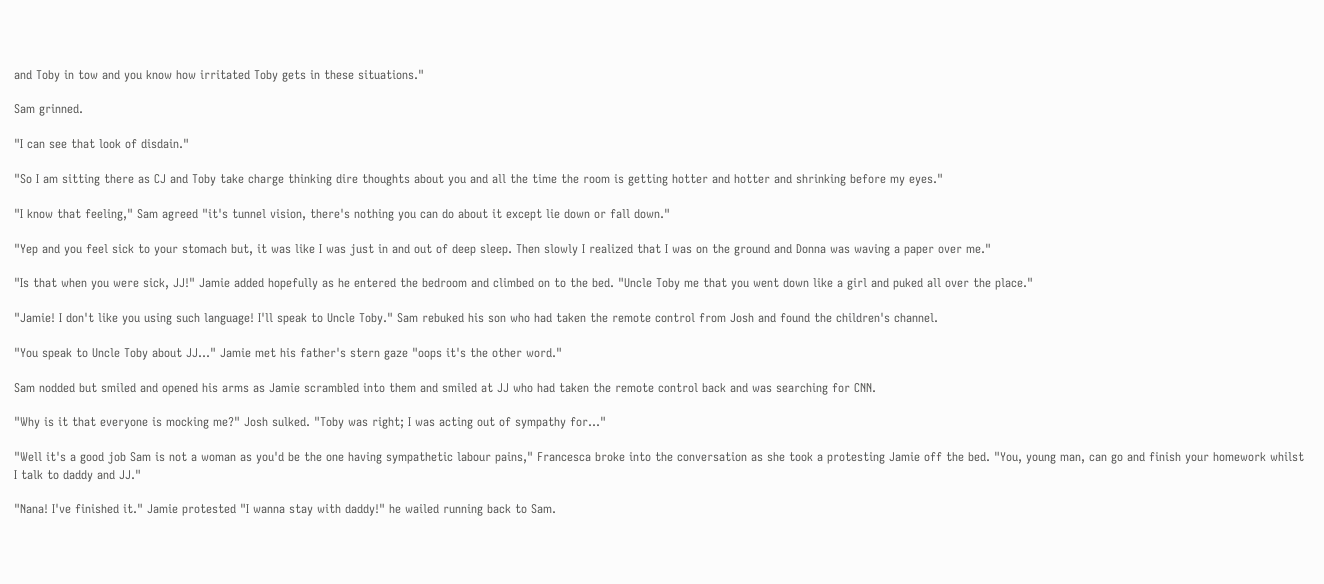and Toby in tow and you know how irritated Toby gets in these situations."

Sam grinned.

"I can see that look of disdain."

"So I am sitting there as CJ and Toby take charge thinking dire thoughts about you and all the time the room is getting hotter and hotter and shrinking before my eyes."

"I know that feeling," Sam agreed "it's tunnel vision, there's nothing you can do about it except lie down or fall down."

"Yep and you feel sick to your stomach but, it was like I was just in and out of deep sleep. Then slowly I realized that I was on the ground and Donna was waving a paper over me."

"Is that when you were sick, JJ!" Jamie added hopefully as he entered the bedroom and climbed on to the bed. "Uncle Toby me that you went down like a girl and puked all over the place."

"Jamie! I don't like you using such language! I'll speak to Uncle Toby." Sam rebuked his son who had taken the remote control from Josh and found the children's channel.

"You speak to Uncle Toby about JJ…" Jamie met his father's stern gaze "oops it's the other word."

Sam nodded but smiled and opened his arms as Jamie scrambled into them and smiled at JJ who had taken the remote control back and was searching for CNN.

"Why is it that everyone is mocking me?" Josh sulked. "Toby was right; I was acting out of sympathy for…"

"Well it's a good job Sam is not a woman as you'd be the one having sympathetic labour pains," Francesca broke into the conversation as she took a protesting Jamie off the bed. "You, young man, can go and finish your homework whilst I talk to daddy and JJ."

"Nana! I've finished it." Jamie protested "I wanna stay with daddy!" he wailed running back to Sam.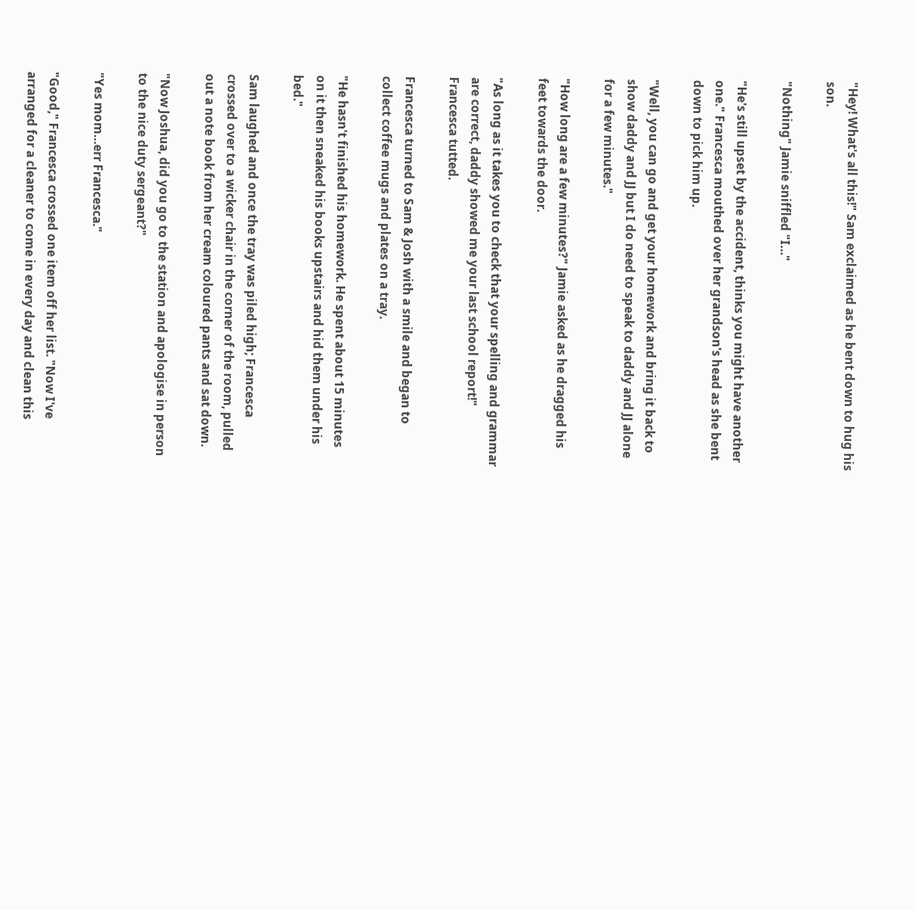"Hey! What's all this!" Sam exclaimed as he bent down to hug his son.

"Nothing" Jamie sniffled "I…"

"He's still upset by the accident, thinks you might have another one." Francesca mouthed over her grandson's head as she bent down to pick him up.

"Well, you can go and get your homework and bring it back to show daddy and JJ but I do need to speak to daddy and JJ alone for a few minutes."

"How long are a few minutes?" Jamie asked as he dragged his feet towards the door.

"As long as it takes you to check that your spelling and grammar are correct, daddy showed me your last school report!" Francesca tutted.

Francesca turned to Sam & Josh with a smile and began to collect coffee mugs and plates on a tray.

"He hasn't finished his homework. He spent about 15 minutes on it then sneaked his books upstairs and hid them under his bed."

Sam laughed and once the tray was piled high; Francesca crossed over to a wicker chair in the corner of the room, pulled out a note book from her cream coloured pants and sat down.

"Now Joshua, did you go to the station and apologise in person to the nice duty sergeant?"

"Yes mom…err Francesca."

"Good," Francesca crossed one item off her list. "Now I've arranged for a cleaner to come in every day and clean this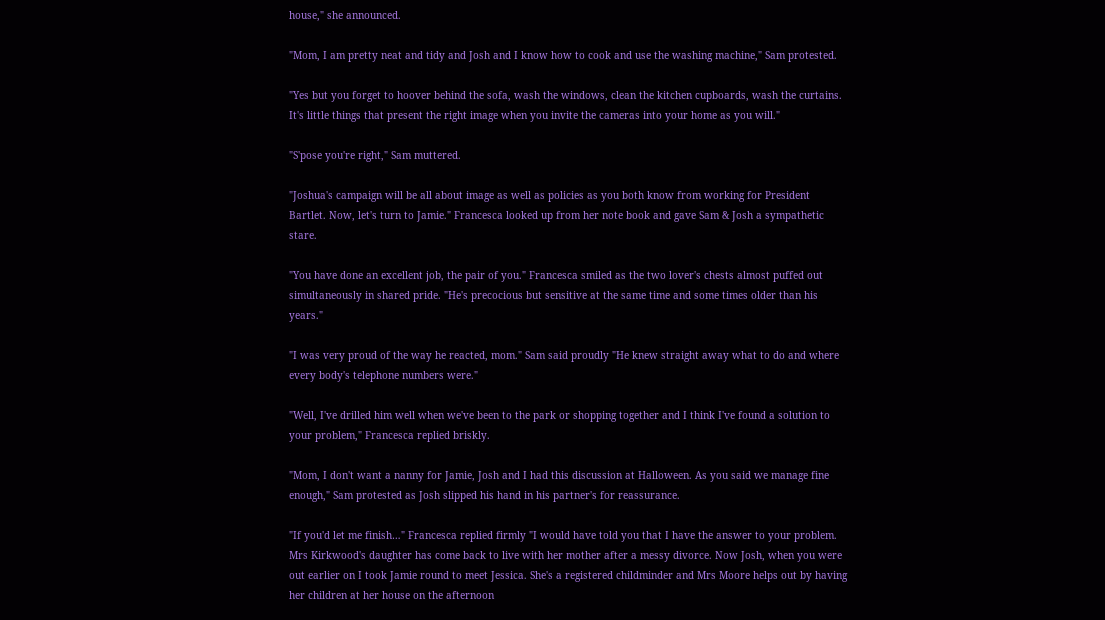house," she announced.

"Mom, I am pretty neat and tidy and Josh and I know how to cook and use the washing machine," Sam protested.

"Yes but you forget to hoover behind the sofa, wash the windows, clean the kitchen cupboards, wash the curtains. It's little things that present the right image when you invite the cameras into your home as you will."

"S'pose you're right," Sam muttered.

"Joshua's campaign will be all about image as well as policies as you both know from working for President Bartlet. Now, let's turn to Jamie." Francesca looked up from her note book and gave Sam & Josh a sympathetic stare.

"You have done an excellent job, the pair of you." Francesca smiled as the two lover's chests almost puffed out simultaneously in shared pride. "He's precocious but sensitive at the same time and some times older than his years."

"I was very proud of the way he reacted, mom." Sam said proudly "He knew straight away what to do and where every body's telephone numbers were."

"Well, I've drilled him well when we've been to the park or shopping together and I think I've found a solution to your problem," Francesca replied briskly.

"Mom, I don't want a nanny for Jamie, Josh and I had this discussion at Halloween. As you said we manage fine enough," Sam protested as Josh slipped his hand in his partner's for reassurance.

"If you'd let me finish…" Francesca replied firmly "I would have told you that I have the answer to your problem. Mrs Kirkwood's daughter has come back to live with her mother after a messy divorce. Now Josh, when you were out earlier on I took Jamie round to meet Jessica. She's a registered childminder and Mrs Moore helps out by having her children at her house on the afternoon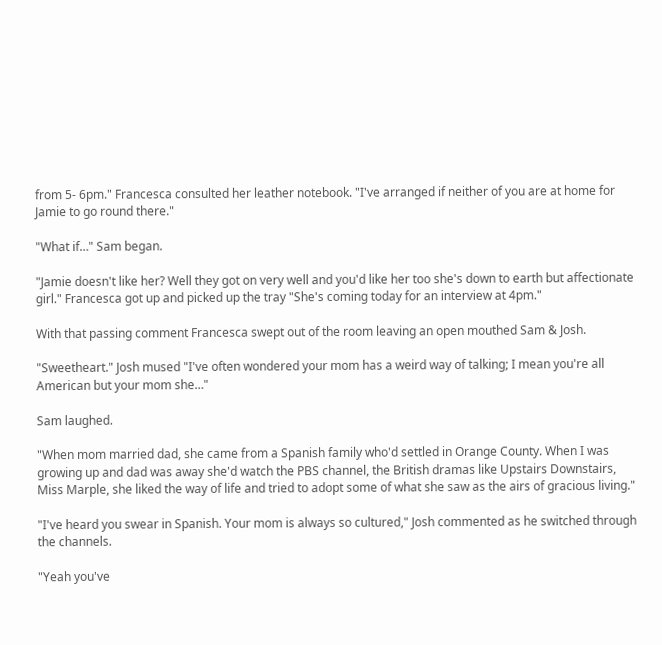from 5- 6pm." Francesca consulted her leather notebook. "I've arranged if neither of you are at home for Jamie to go round there."

"What if…" Sam began.

"Jamie doesn't like her? Well they got on very well and you'd like her too she's down to earth but affectionate girl." Francesca got up and picked up the tray "She's coming today for an interview at 4pm."

With that passing comment Francesca swept out of the room leaving an open mouthed Sam & Josh.

"Sweetheart." Josh mused "I've often wondered your mom has a weird way of talking; I mean you're all American but your mom she…"

Sam laughed.

"When mom married dad, she came from a Spanish family who'd settled in Orange County. When I was growing up and dad was away she'd watch the PBS channel, the British dramas like Upstairs Downstairs, Miss Marple, she liked the way of life and tried to adopt some of what she saw as the airs of gracious living."

"I've heard you swear in Spanish. Your mom is always so cultured," Josh commented as he switched through the channels.

"Yeah you've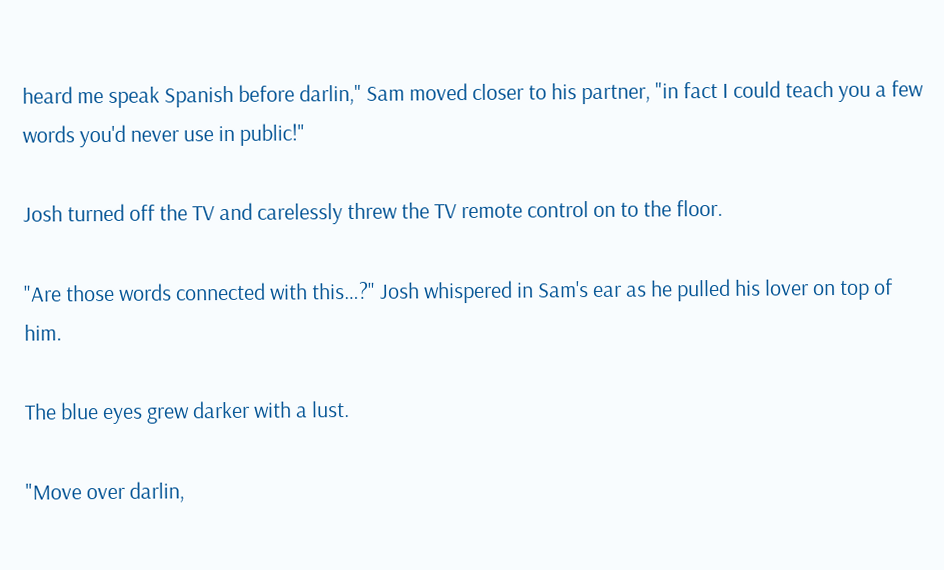heard me speak Spanish before darlin," Sam moved closer to his partner, "in fact I could teach you a few words you'd never use in public!"

Josh turned off the TV and carelessly threw the TV remote control on to the floor.

"Are those words connected with this…?" Josh whispered in Sam's ear as he pulled his lover on top of him.

The blue eyes grew darker with a lust.

"Move over darlin,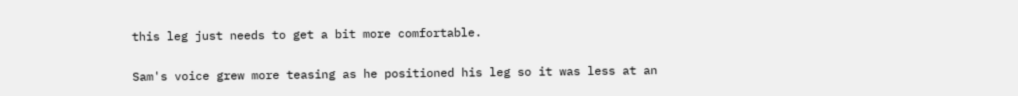this leg just needs to get a bit more comfortable.

Sam's voice grew more teasing as he positioned his leg so it was less at an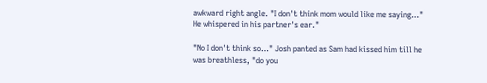awkward right angle. "I don't think mom would like me saying…" He whispered in his partner's ear."

"No I don't think so…" Josh panted as Sam had kissed him till he was breathless, "do you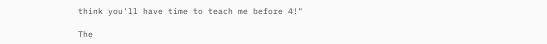think you'll have time to teach me before 4!"

The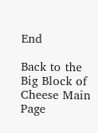End

Back to the Big Block of Cheese Main Page